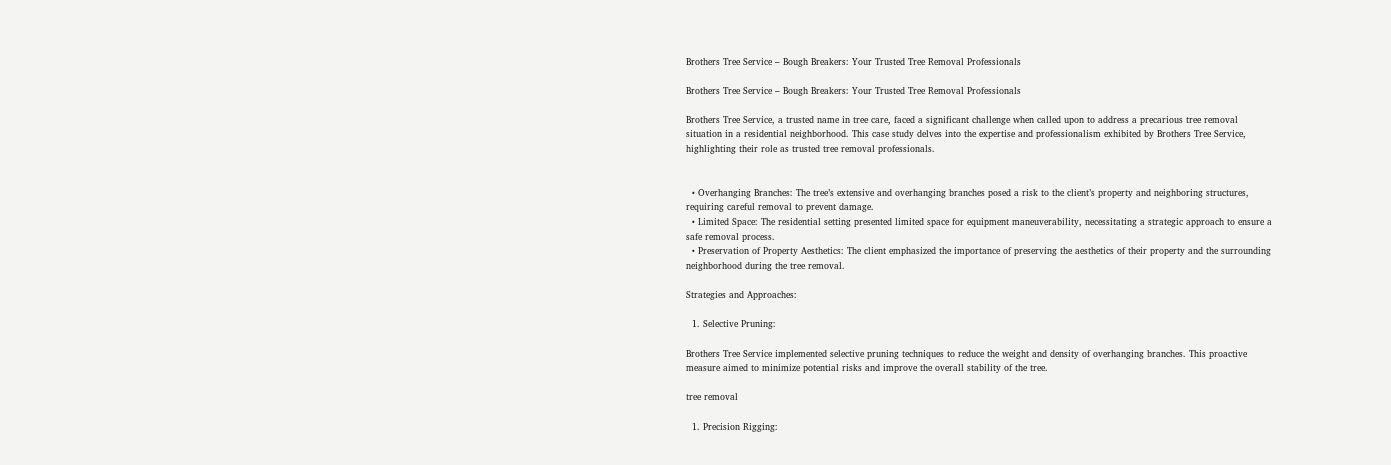Brothers Tree Service – Bough Breakers: Your Trusted Tree Removal Professionals

Brothers Tree Service – Bough Breakers: Your Trusted Tree Removal Professionals

Brothers Tree Service, a trusted name in tree care, faced a significant challenge when called upon to address a precarious tree removal situation in a residential neighborhood. This case study delves into the expertise and professionalism exhibited by Brothers Tree Service, highlighting their role as trusted tree removal professionals.


  • Overhanging Branches: The tree’s extensive and overhanging branches posed a risk to the client’s property and neighboring structures, requiring careful removal to prevent damage.
  • Limited Space: The residential setting presented limited space for equipment maneuverability, necessitating a strategic approach to ensure a safe removal process.
  • Preservation of Property Aesthetics: The client emphasized the importance of preserving the aesthetics of their property and the surrounding neighborhood during the tree removal.

Strategies and Approaches:

  1. Selective Pruning:

Brothers Tree Service implemented selective pruning techniques to reduce the weight and density of overhanging branches. This proactive measure aimed to minimize potential risks and improve the overall stability of the tree.

tree removal

  1. Precision Rigging: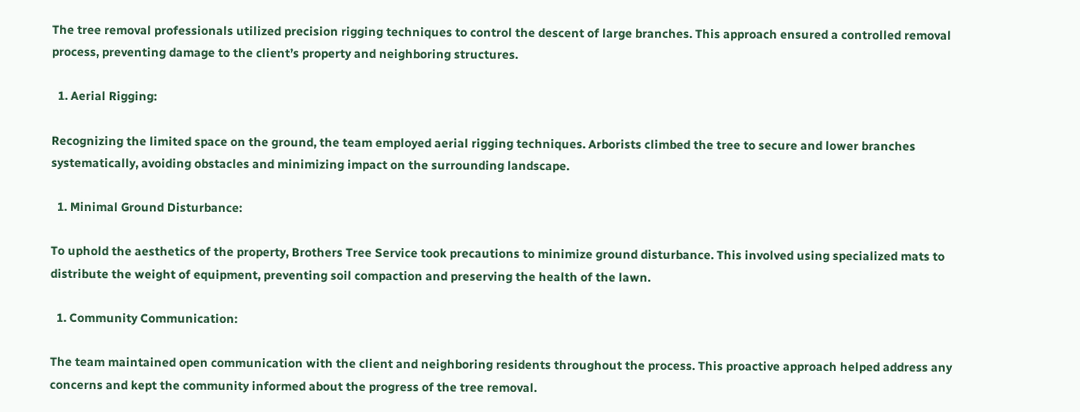The tree removal professionals utilized precision rigging techniques to control the descent of large branches. This approach ensured a controlled removal process, preventing damage to the client’s property and neighboring structures.

  1. Aerial Rigging:

Recognizing the limited space on the ground, the team employed aerial rigging techniques. Arborists climbed the tree to secure and lower branches systematically, avoiding obstacles and minimizing impact on the surrounding landscape.

  1. Minimal Ground Disturbance:

To uphold the aesthetics of the property, Brothers Tree Service took precautions to minimize ground disturbance. This involved using specialized mats to distribute the weight of equipment, preventing soil compaction and preserving the health of the lawn.

  1. Community Communication:

The team maintained open communication with the client and neighboring residents throughout the process. This proactive approach helped address any concerns and kept the community informed about the progress of the tree removal.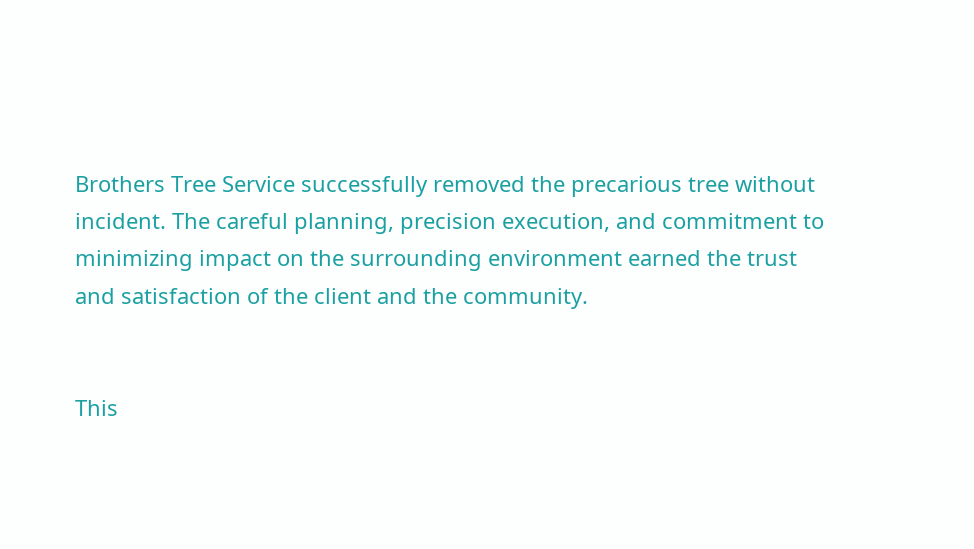Brothers Tree Service successfully removed the precarious tree without incident. The careful planning, precision execution, and commitment to minimizing impact on the surrounding environment earned the trust and satisfaction of the client and the community.


This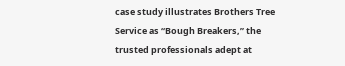case study illustrates Brothers Tree Service as “Bough Breakers,” the trusted professionals adept at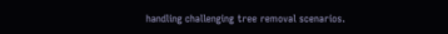handling challenging tree removal scenarios.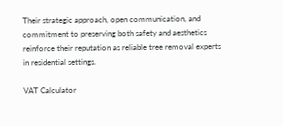Their strategic approach, open communication, and commitment to preserving both safety and aesthetics reinforce their reputation as reliable tree removal experts in residential settings.

VAT Calculator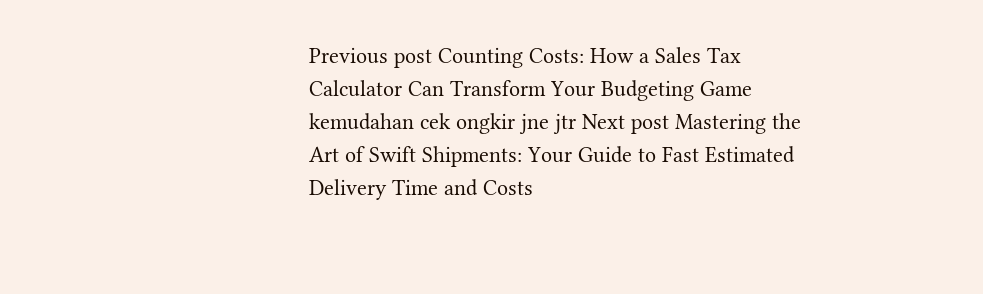Previous post Counting Costs: How a Sales Tax Calculator Can Transform Your Budgeting Game
kemudahan cek ongkir jne jtr Next post Mastering the Art of Swift Shipments: Your Guide to Fast Estimated Delivery Time and Costs